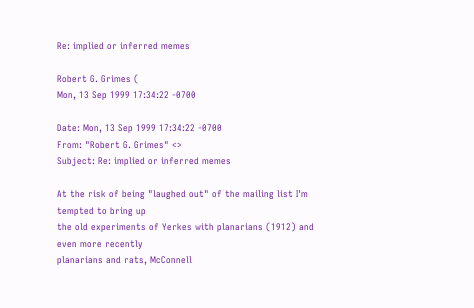Re: implied or inferred memes

Robert G. Grimes (
Mon, 13 Sep 1999 17:34:22 -0700

Date: Mon, 13 Sep 1999 17:34:22 -0700
From: "Robert G. Grimes" <>
Subject: Re: implied or inferred memes

At the risk of being "laughed out" of the mailing list I'm tempted to bring up
the old experiments of Yerkes with planarians (1912) and even more recently
planarians and rats, McConnell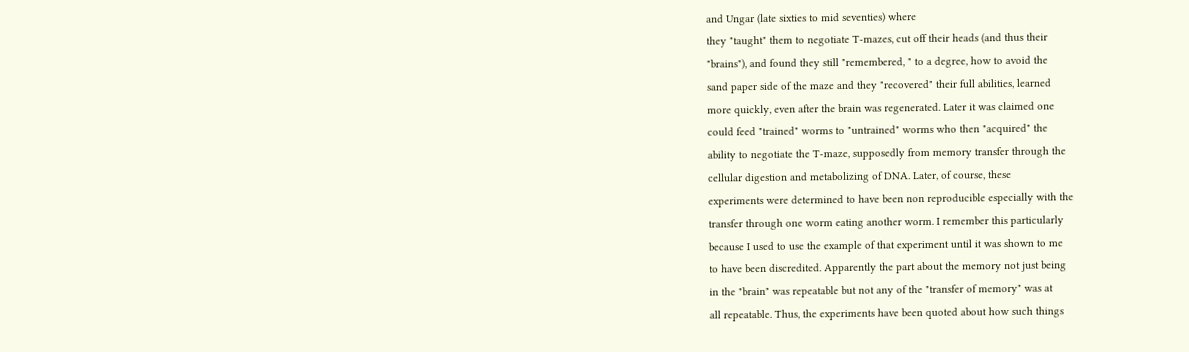and Ungar (late sixties to mid seventies) where
they "taught" them to negotiate T-mazes, cut off their heads (and thus their
"brains"), and found they still "remembered, " to a degree, how to avoid the
sand paper side of the maze and they "recovered" their full abilities, learned
more quickly, even after the brain was regenerated. Later it was claimed one
could feed "trained" worms to "untrained" worms who then "acquired" the
ability to negotiate the T-maze, supposedly from memory transfer through the
cellular digestion and metabolizing of DNA. Later, of course, these
experiments were determined to have been non reproducible especially with the
transfer through one worm eating another worm. I remember this particularly
because I used to use the example of that experiment until it was shown to me
to have been discredited. Apparently the part about the memory not just being
in the "brain" was repeatable but not any of the "transfer of memory" was at
all repeatable. Thus, the experiments have been quoted about how such things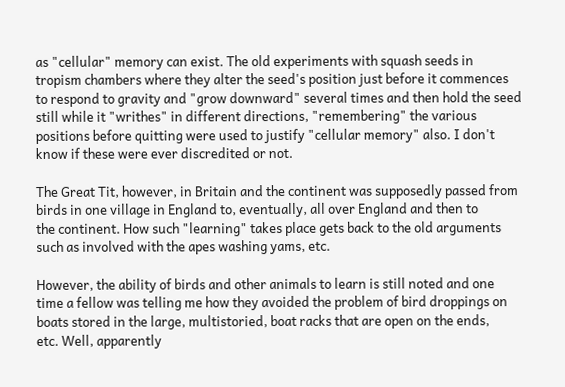as "cellular" memory can exist. The old experiments with squash seeds in
tropism chambers where they alter the seed's position just before it commences
to respond to gravity and "grow downward" several times and then hold the seed
still while it "writhes" in different directions, "remembering" the various
positions before quitting were used to justify "cellular memory" also. I don't
know if these were ever discredited or not.

The Great Tit, however, in Britain and the continent was supposedly passed from
birds in one village in England to, eventually, all over England and then to
the continent. How such "learning" takes place gets back to the old arguments
such as involved with the apes washing yams, etc.

However, the ability of birds and other animals to learn is still noted and one
time a fellow was telling me how they avoided the problem of bird droppings on
boats stored in the large, multistoried, boat racks that are open on the ends,
etc. Well, apparently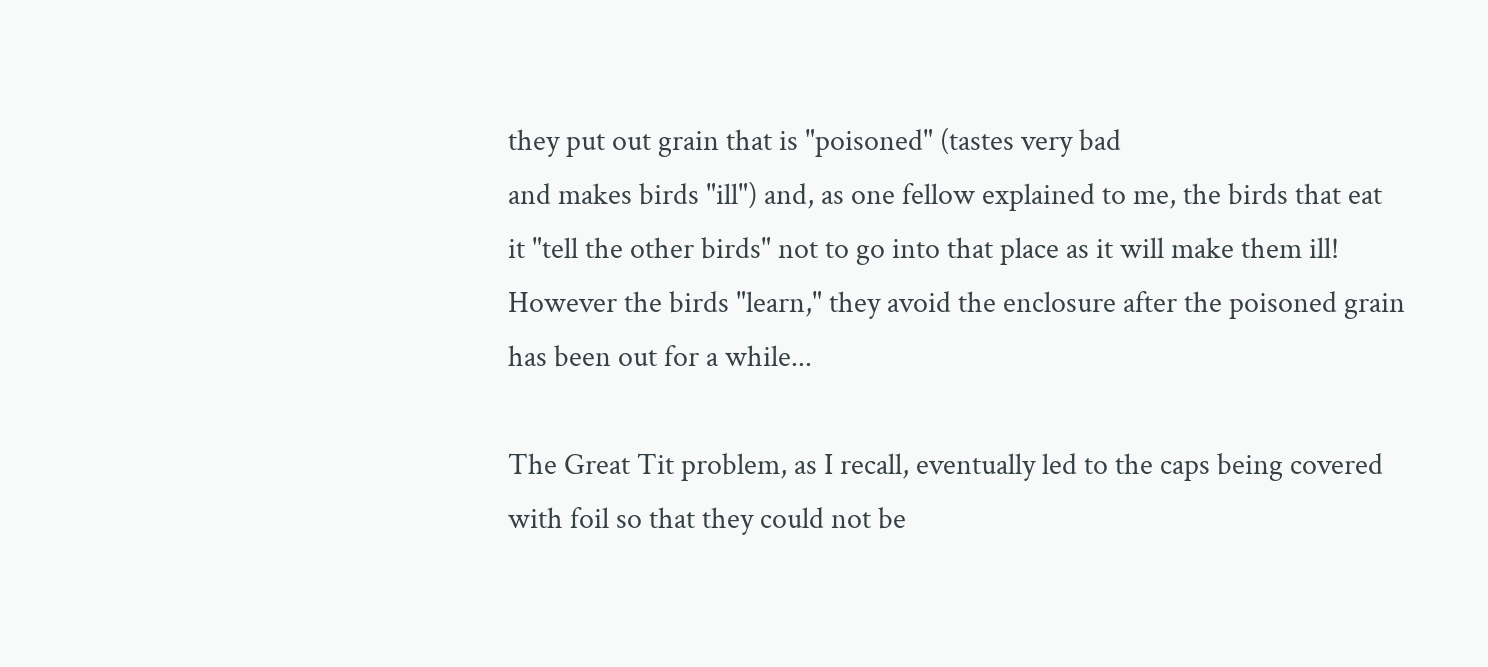they put out grain that is "poisoned" (tastes very bad
and makes birds "ill") and, as one fellow explained to me, the birds that eat
it "tell the other birds" not to go into that place as it will make them ill!
However the birds "learn," they avoid the enclosure after the poisoned grain
has been out for a while...

The Great Tit problem, as I recall, eventually led to the caps being covered
with foil so that they could not be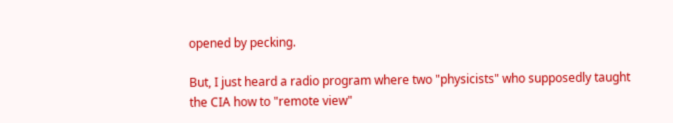opened by pecking.

But, I just heard a radio program where two "physicists" who supposedly taught
the CIA how to "remote view"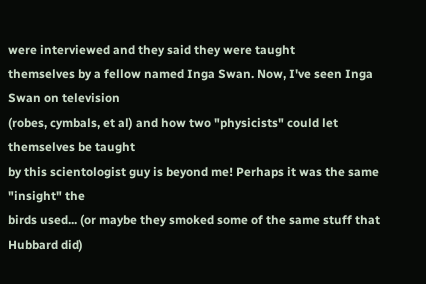were interviewed and they said they were taught
themselves by a fellow named Inga Swan. Now, I've seen Inga Swan on television
(robes, cymbals, et al) and how two "physicists" could let themselves be taught
by this scientologist guy is beyond me! Perhaps it was the same "insight" the
birds used... (or maybe they smoked some of the same stuff that Hubbard did)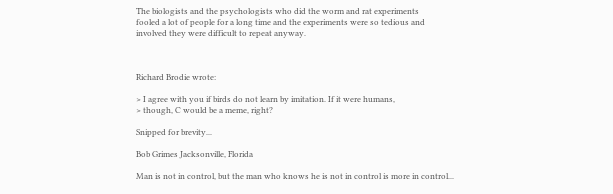The biologists and the psychologists who did the worm and rat experiments
fooled a lot of people for a long time and the experiments were so tedious and
involved they were difficult to repeat anyway.



Richard Brodie wrote:

> I agree with you if birds do not learn by imitation. If it were humans,
> though, C would be a meme, right?

Snipped for brevity...

Bob Grimes Jacksonville, Florida

Man is not in control, but the man who knows he is not in control is more in control...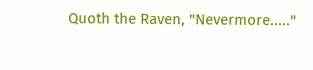Quoth the Raven, "Nevermore....."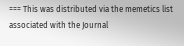=== This was distributed via the memetics list associated with the Journal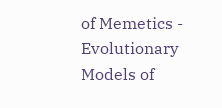of Memetics - Evolutionary Models of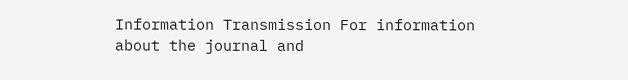Information Transmission For information about the journal and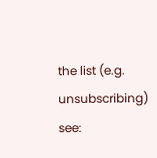the list (e.g. unsubscribing) see: